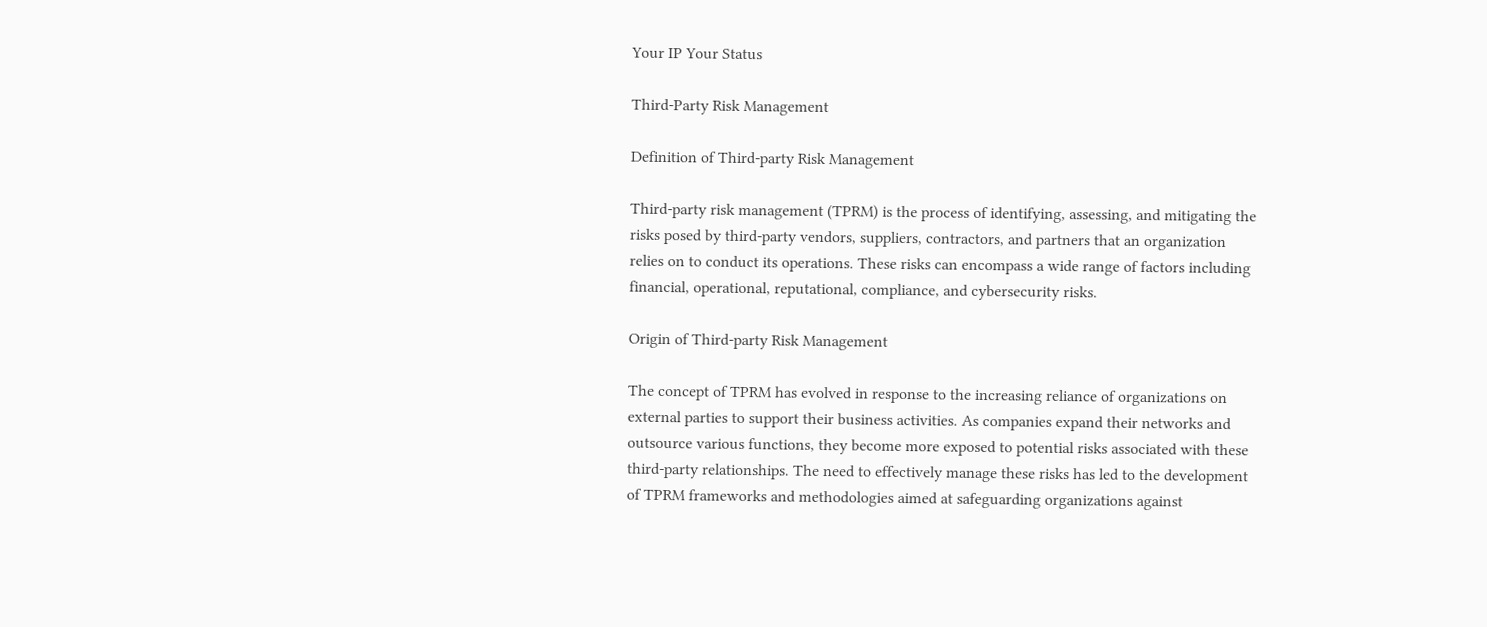Your IP Your Status

Third-Party Risk Management

Definition of Third-party Risk Management

Third-party risk management (TPRM) is the process of identifying, assessing, and mitigating the risks posed by third-party vendors, suppliers, contractors, and partners that an organization relies on to conduct its operations. These risks can encompass a wide range of factors including financial, operational, reputational, compliance, and cybersecurity risks.

Origin of Third-party Risk Management

The concept of TPRM has evolved in response to the increasing reliance of organizations on external parties to support their business activities. As companies expand their networks and outsource various functions, they become more exposed to potential risks associated with these third-party relationships. The need to effectively manage these risks has led to the development of TPRM frameworks and methodologies aimed at safeguarding organizations against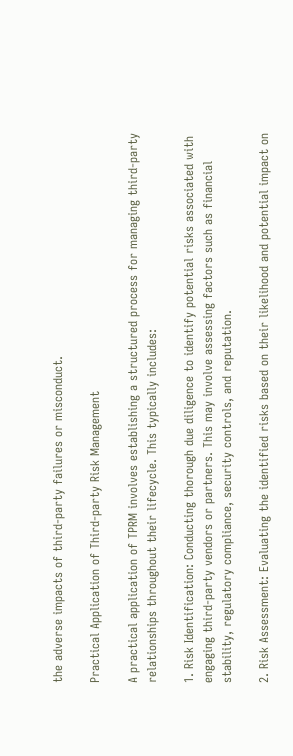the adverse impacts of third-party failures or misconduct.

Practical Application of Third-party Risk Management

A practical application of TPRM involves establishing a structured process for managing third-party relationships throughout their lifecycle. This typically includes:

1. Risk Identification: Conducting thorough due diligence to identify potential risks associated with engaging third-party vendors or partners. This may involve assessing factors such as financial stability, regulatory compliance, security controls, and reputation.

2. Risk Assessment: Evaluating the identified risks based on their likelihood and potential impact on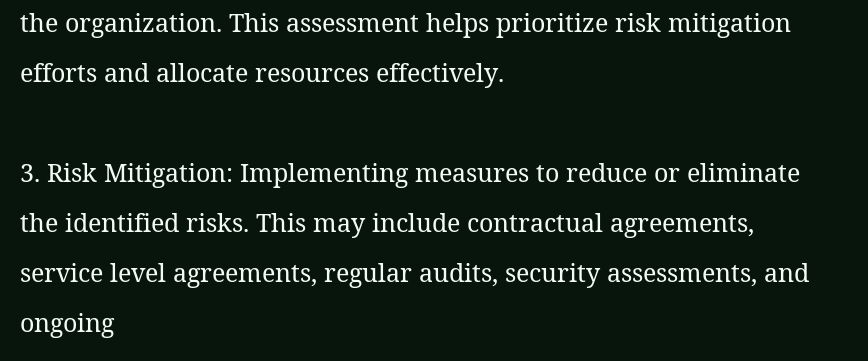the organization. This assessment helps prioritize risk mitigation efforts and allocate resources effectively.

3. Risk Mitigation: Implementing measures to reduce or eliminate the identified risks. This may include contractual agreements, service level agreements, regular audits, security assessments, and ongoing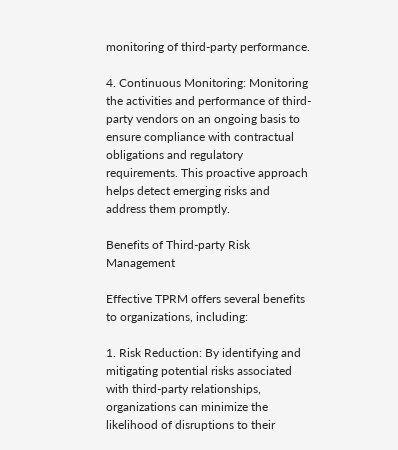monitoring of third-party performance.

4. Continuous Monitoring: Monitoring the activities and performance of third-party vendors on an ongoing basis to ensure compliance with contractual obligations and regulatory requirements. This proactive approach helps detect emerging risks and address them promptly.

Benefits of Third-party Risk Management

Effective TPRM offers several benefits to organizations, including:

1. Risk Reduction: By identifying and mitigating potential risks associated with third-party relationships, organizations can minimize the likelihood of disruptions to their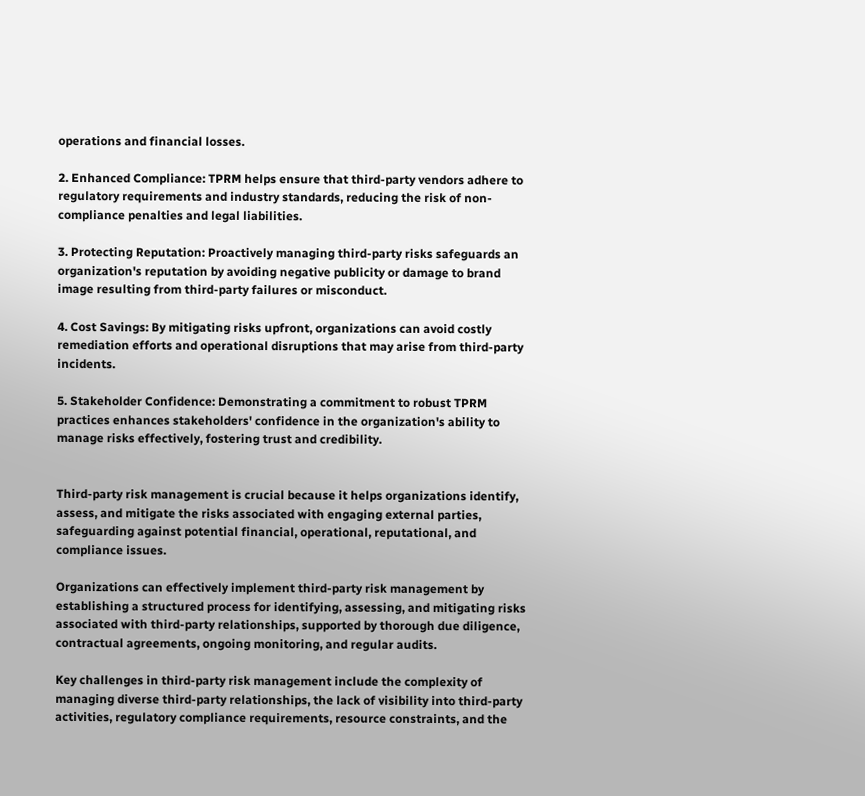operations and financial losses.

2. Enhanced Compliance: TPRM helps ensure that third-party vendors adhere to regulatory requirements and industry standards, reducing the risk of non-compliance penalties and legal liabilities.

3. Protecting Reputation: Proactively managing third-party risks safeguards an organization's reputation by avoiding negative publicity or damage to brand image resulting from third-party failures or misconduct.

4. Cost Savings: By mitigating risks upfront, organizations can avoid costly remediation efforts and operational disruptions that may arise from third-party incidents.

5. Stakeholder Confidence: Demonstrating a commitment to robust TPRM practices enhances stakeholders' confidence in the organization's ability to manage risks effectively, fostering trust and credibility.


Third-party risk management is crucial because it helps organizations identify, assess, and mitigate the risks associated with engaging external parties, safeguarding against potential financial, operational, reputational, and compliance issues.

Organizations can effectively implement third-party risk management by establishing a structured process for identifying, assessing, and mitigating risks associated with third-party relationships, supported by thorough due diligence, contractual agreements, ongoing monitoring, and regular audits.

Key challenges in third-party risk management include the complexity of managing diverse third-party relationships, the lack of visibility into third-party activities, regulatory compliance requirements, resource constraints, and the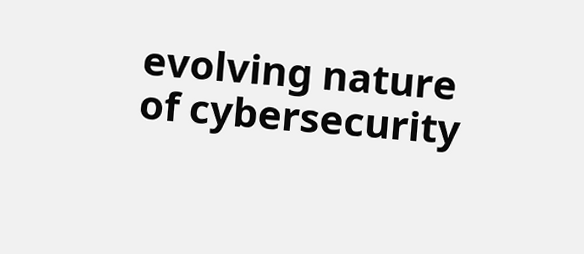evolving nature of cybersecurity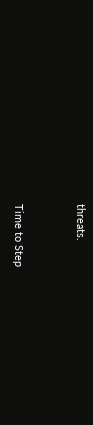threats.


Time to Step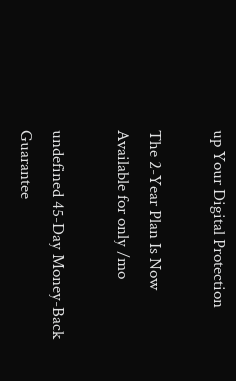up Your Digital Protection

The 2-Year Plan Is Now
Available for only /mo

undefined 45-Day Money-Back Guarantee